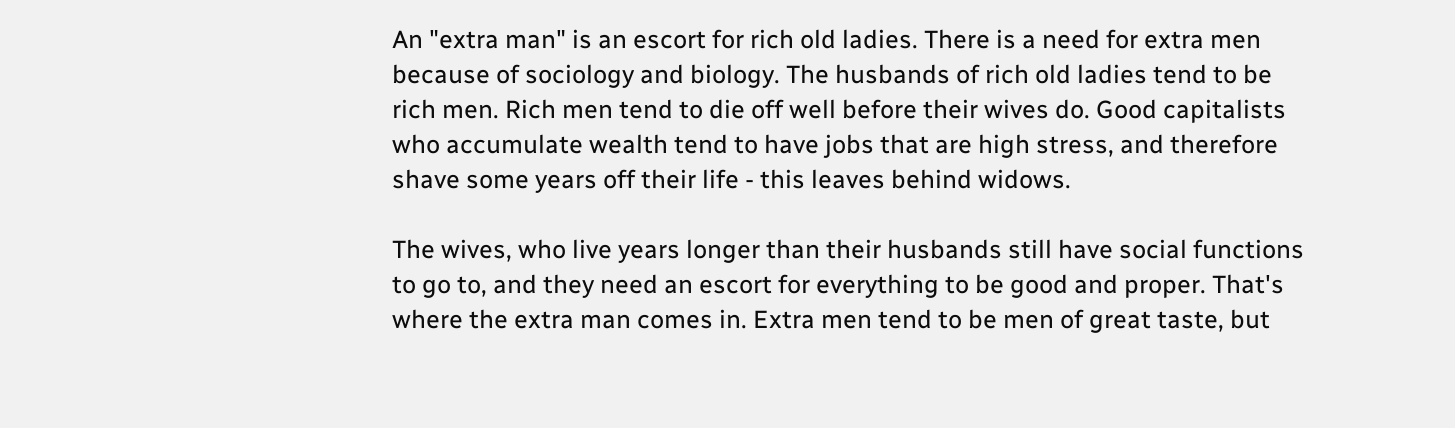An "extra man" is an escort for rich old ladies. There is a need for extra men because of sociology and biology. The husbands of rich old ladies tend to be rich men. Rich men tend to die off well before their wives do. Good capitalists who accumulate wealth tend to have jobs that are high stress, and therefore shave some years off their life - this leaves behind widows.

The wives, who live years longer than their husbands still have social functions to go to, and they need an escort for everything to be good and proper. That's where the extra man comes in. Extra men tend to be men of great taste, but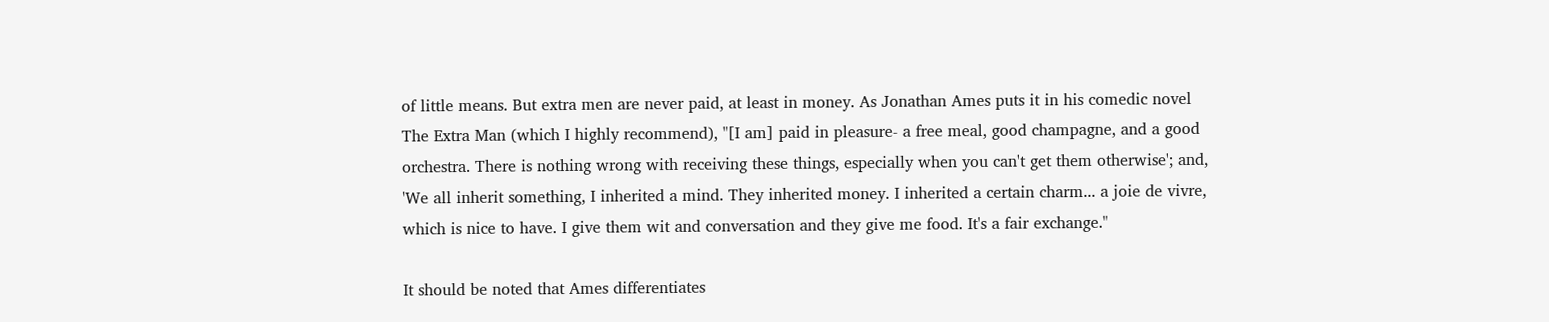of little means. But extra men are never paid, at least in money. As Jonathan Ames puts it in his comedic novel The Extra Man (which I highly recommend), "[I am] paid in pleasure- a free meal, good champagne, and a good orchestra. There is nothing wrong with receiving these things, especially when you can't get them otherwise'; and, 'We all inherit something, I inherited a mind. They inherited money. I inherited a certain charm... a joie de vivre, which is nice to have. I give them wit and conversation and they give me food. It's a fair exchange."

It should be noted that Ames differentiates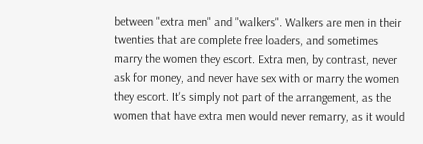between "extra men" and "walkers". Walkers are men in their twenties that are complete free loaders, and sometimes marry the women they escort. Extra men, by contrast, never ask for money, and never have sex with or marry the women they escort. It's simply not part of the arrangement, as the women that have extra men would never remarry, as it would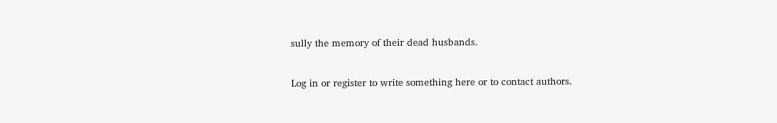sully the memory of their dead husbands.

Log in or register to write something here or to contact authors.